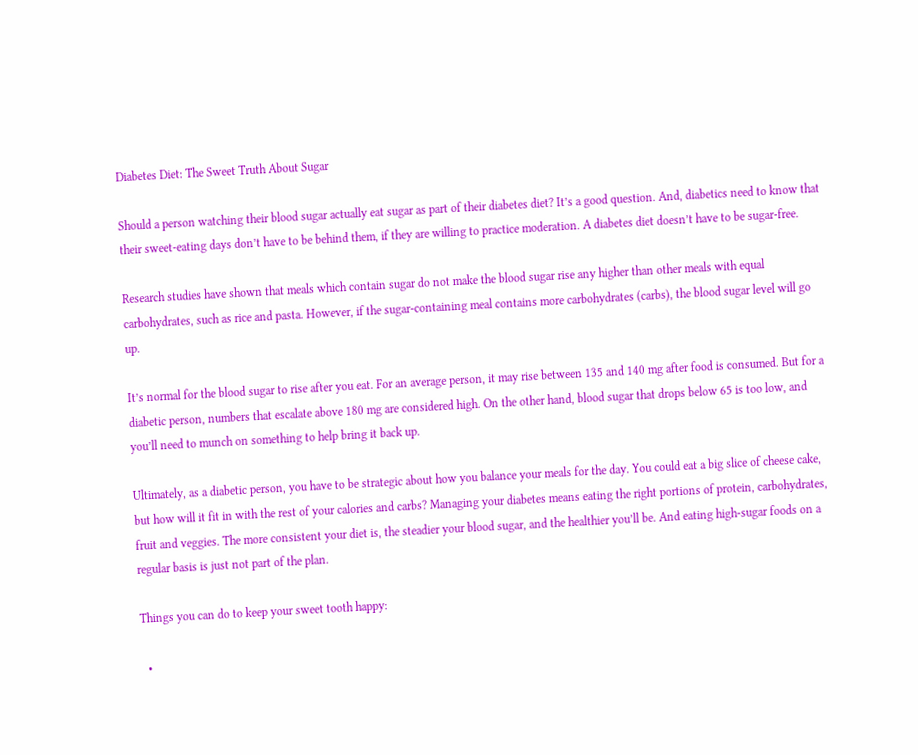Diabetes Diet: The Sweet Truth About Sugar

Should a person watching their blood sugar actually eat sugar as part of their diabetes diet? It’s a good question. And, diabetics need to know that their sweet-eating days don’t have to be behind them, if they are willing to practice moderation. A diabetes diet doesn’t have to be sugar-free.

Research studies have shown that meals which contain sugar do not make the blood sugar rise any higher than other meals with equal carbohydrates, such as rice and pasta. However, if the sugar-containing meal contains more carbohydrates (carbs), the blood sugar level will go up.

It’s normal for the blood sugar to rise after you eat. For an average person, it may rise between 135 and 140 mg after food is consumed. But for a diabetic person, numbers that escalate above 180 mg are considered high. On the other hand, blood sugar that drops below 65 is too low, and you’ll need to munch on something to help bring it back up.

Ultimately, as a diabetic person, you have to be strategic about how you balance your meals for the day. You could eat a big slice of cheese cake, but how will it fit in with the rest of your calories and carbs? Managing your diabetes means eating the right portions of protein, carbohydrates, fruit and veggies. The more consistent your diet is, the steadier your blood sugar, and the healthier you’ll be. And eating high-sugar foods on a regular basis is just not part of the plan.

Things you can do to keep your sweet tooth happy:

  •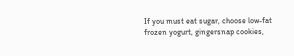If you must eat sugar, choose low-fat frozen yogurt, gingersnap cookies,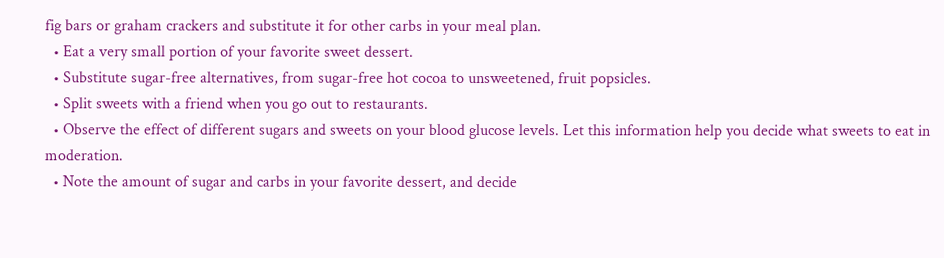fig bars or graham crackers and substitute it for other carbs in your meal plan.
  • Eat a very small portion of your favorite sweet dessert.
  • Substitute sugar-free alternatives, from sugar-free hot cocoa to unsweetened, fruit popsicles.
  • Split sweets with a friend when you go out to restaurants.
  • Observe the effect of different sugars and sweets on your blood glucose levels. Let this information help you decide what sweets to eat in moderation.
  • Note the amount of sugar and carbs in your favorite dessert, and decide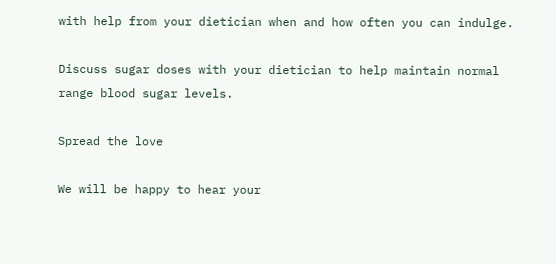with help from your dietician when and how often you can indulge.

Discuss sugar doses with your dietician to help maintain normal range blood sugar levels.

Spread the love

We will be happy to hear your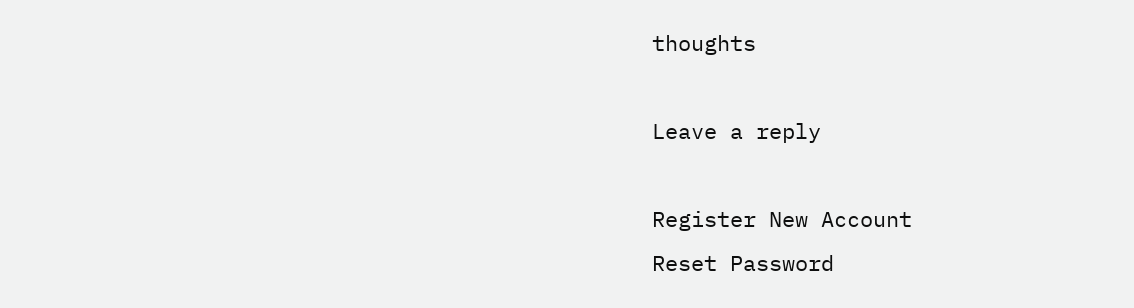thoughts

Leave a reply

Register New Account
Reset Password